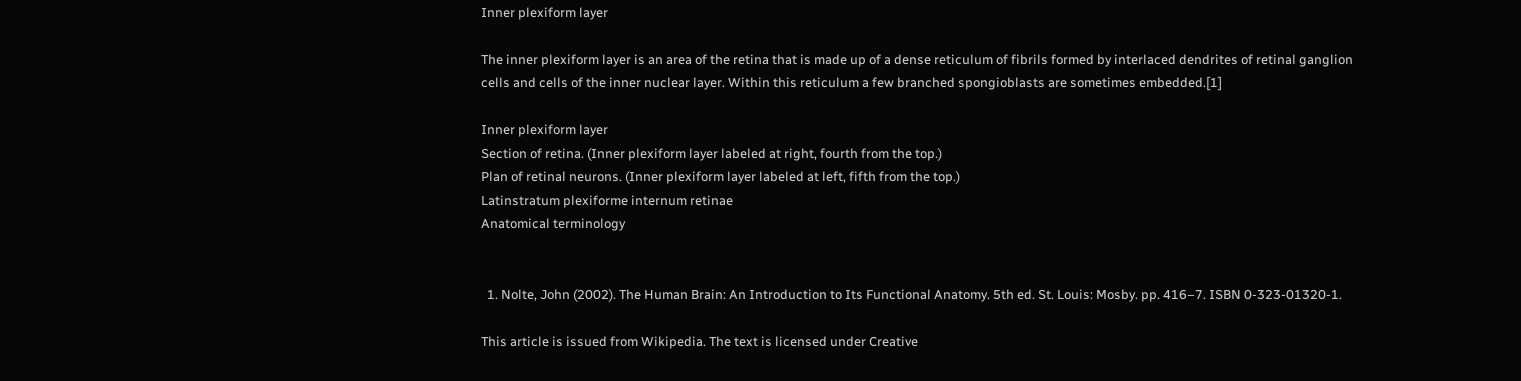Inner plexiform layer

The inner plexiform layer is an area of the retina that is made up of a dense reticulum of fibrils formed by interlaced dendrites of retinal ganglion cells and cells of the inner nuclear layer. Within this reticulum a few branched spongioblasts are sometimes embedded.[1]

Inner plexiform layer
Section of retina. (Inner plexiform layer labeled at right, fourth from the top.)
Plan of retinal neurons. (Inner plexiform layer labeled at left, fifth from the top.)
Latinstratum plexiforme internum retinae
Anatomical terminology


  1. Nolte, John (2002). The Human Brain: An Introduction to Its Functional Anatomy. 5th ed. St. Louis: Mosby. pp. 416–7. ISBN 0-323-01320-1.

This article is issued from Wikipedia. The text is licensed under Creative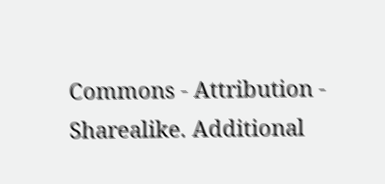Commons - Attribution - Sharealike. Additional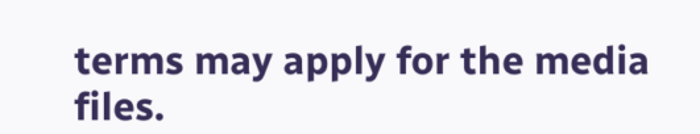terms may apply for the media files.